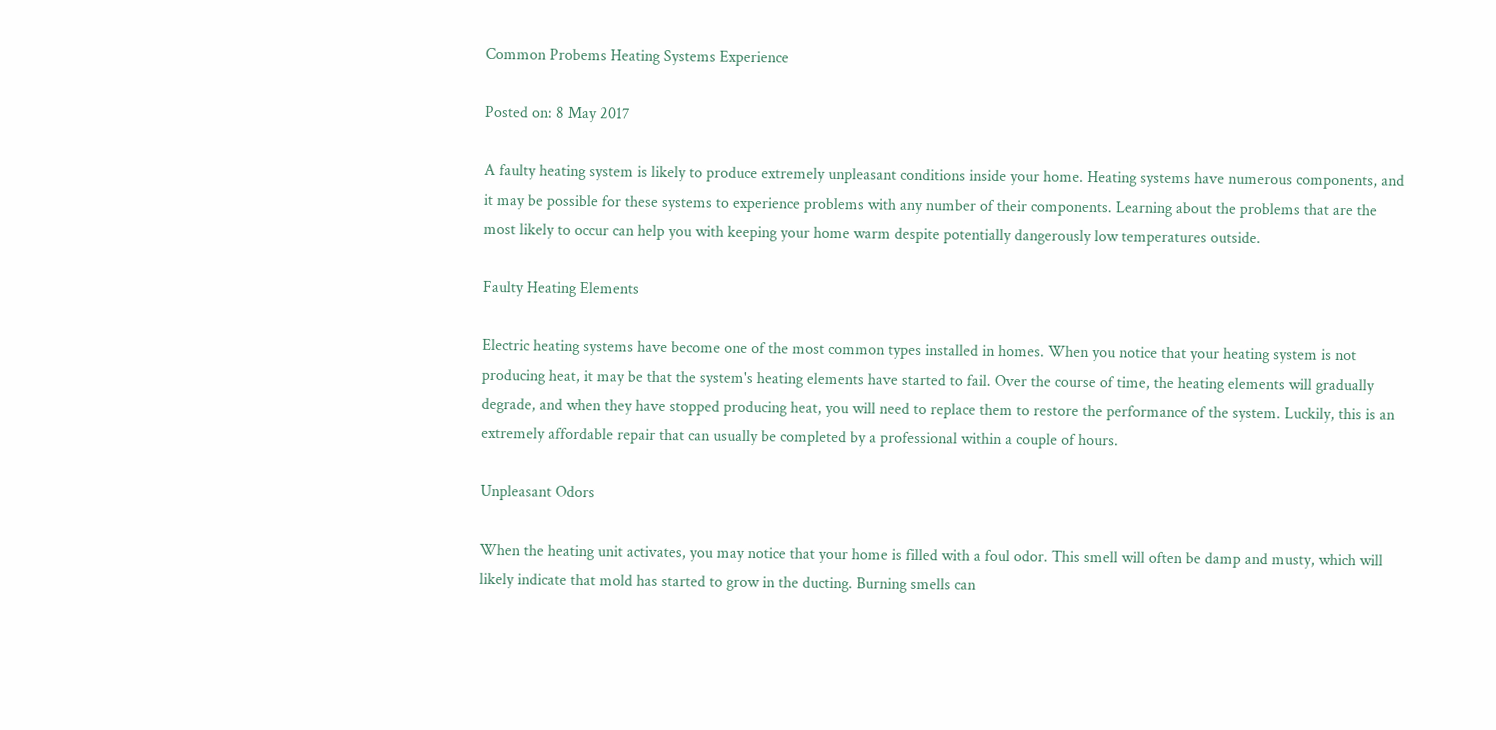Common Probems Heating Systems Experience

Posted on: 8 May 2017

A faulty heating system is likely to produce extremely unpleasant conditions inside your home. Heating systems have numerous components, and it may be possible for these systems to experience problems with any number of their components. Learning about the problems that are the most likely to occur can help you with keeping your home warm despite potentially dangerously low temperatures outside.

Faulty Heating Elements

Electric heating systems have become one of the most common types installed in homes. When you notice that your heating system is not producing heat, it may be that the system's heating elements have started to fail. Over the course of time, the heating elements will gradually degrade, and when they have stopped producing heat, you will need to replace them to restore the performance of the system. Luckily, this is an extremely affordable repair that can usually be completed by a professional within a couple of hours.

Unpleasant Odors

When the heating unit activates, you may notice that your home is filled with a foul odor. This smell will often be damp and musty, which will likely indicate that mold has started to grow in the ducting. Burning smells can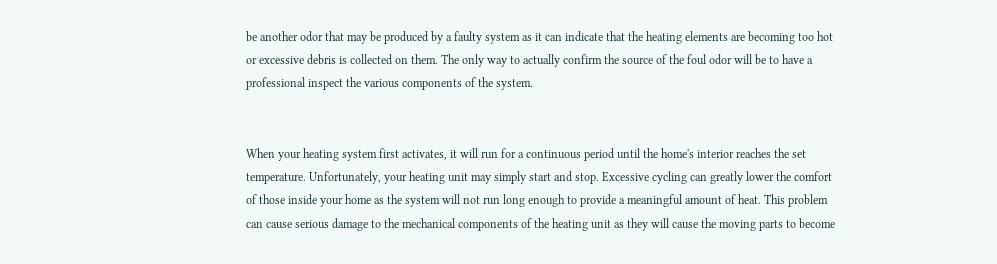be another odor that may be produced by a faulty system as it can indicate that the heating elements are becoming too hot or excessive debris is collected on them. The only way to actually confirm the source of the foul odor will be to have a professional inspect the various components of the system.


When your heating system first activates, it will run for a continuous period until the home's interior reaches the set temperature. Unfortunately, your heating unit may simply start and stop. Excessive cycling can greatly lower the comfort of those inside your home as the system will not run long enough to provide a meaningful amount of heat. This problem can cause serious damage to the mechanical components of the heating unit as they will cause the moving parts to become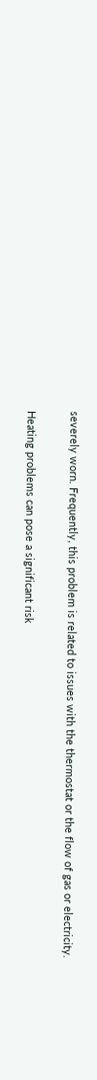severely worn. Frequently, this problem is related to issues with the thermostat or the flow of gas or electricity.

Heating problems can pose a significant risk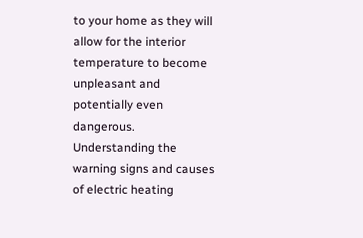to your home as they will allow for the interior temperature to become unpleasant and potentially even dangerous. Understanding the warning signs and causes of electric heating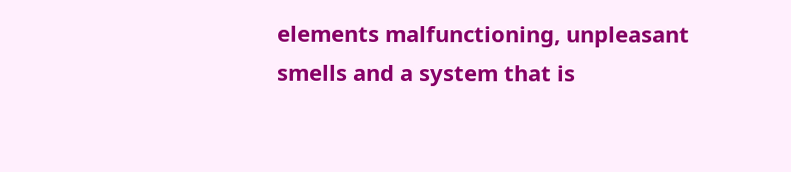elements malfunctioning, unpleasant smells and a system that is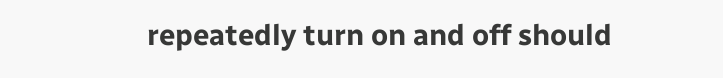repeatedly turn on and off should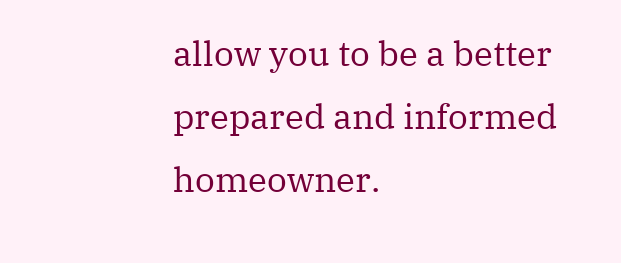allow you to be a better prepared and informed homeowner.